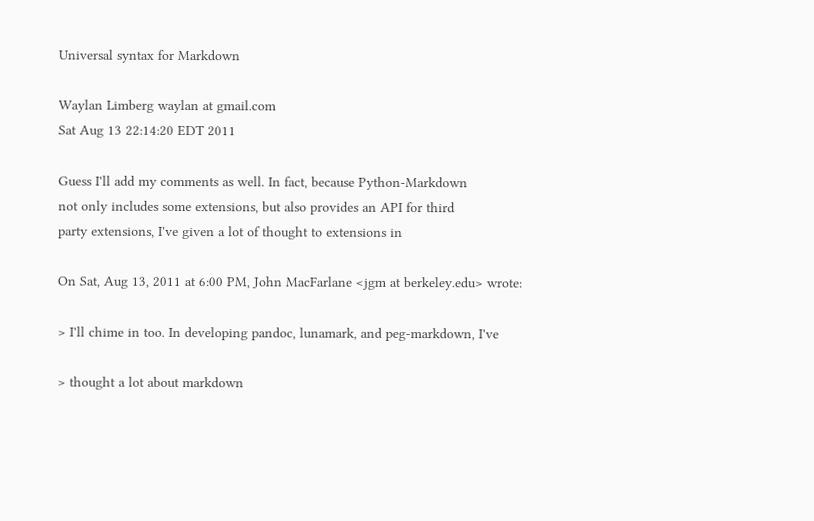Universal syntax for Markdown

Waylan Limberg waylan at gmail.com
Sat Aug 13 22:14:20 EDT 2011

Guess I'll add my comments as well. In fact, because Python-Markdown
not only includes some extensions, but also provides an API for third
party extensions, I've given a lot of thought to extensions in

On Sat, Aug 13, 2011 at 6:00 PM, John MacFarlane <jgm at berkeley.edu> wrote:

> I'll chime in too. In developing pandoc, lunamark, and peg-markdown, I've

> thought a lot about markdown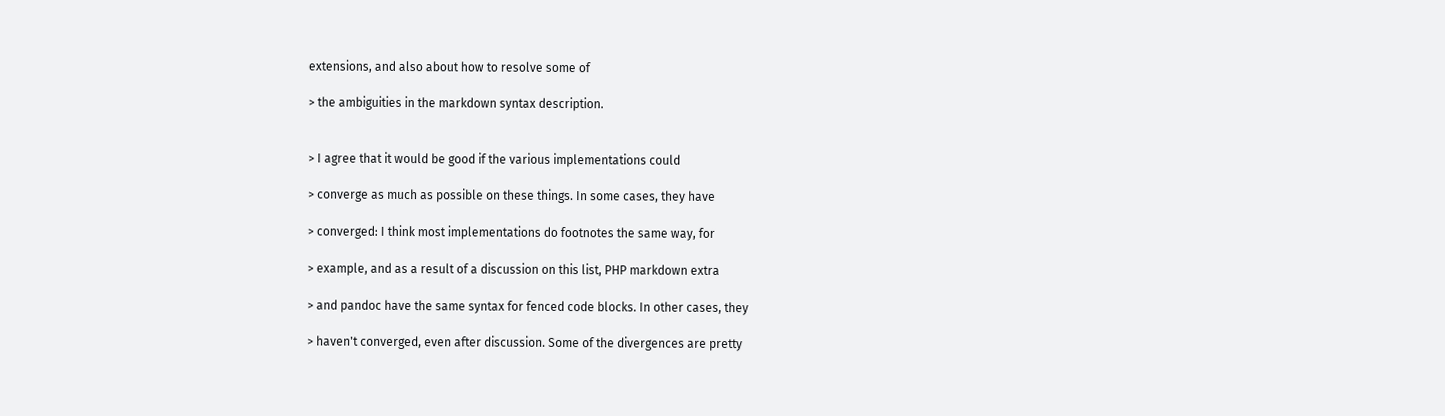extensions, and also about how to resolve some of

> the ambiguities in the markdown syntax description.


> I agree that it would be good if the various implementations could

> converge as much as possible on these things. In some cases, they have

> converged: I think most implementations do footnotes the same way, for

> example, and as a result of a discussion on this list, PHP markdown extra

> and pandoc have the same syntax for fenced code blocks. In other cases, they

> haven't converged, even after discussion. Some of the divergences are pretty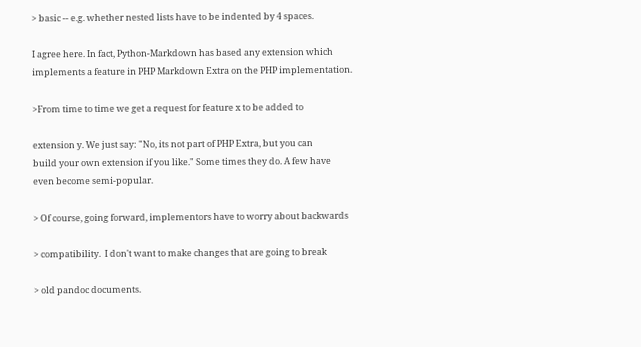> basic -- e.g. whether nested lists have to be indented by 4 spaces.

I agree here. In fact, Python-Markdown has based any extension which
implements a feature in PHP Markdown Extra on the PHP implementation.

>From time to time we get a request for feature x to be added to

extension y. We just say: "No, its not part of PHP Extra, but you can
build your own extension if you like." Some times they do. A few have
even become semi-popular.

> Of course, going forward, implementors have to worry about backwards

> compatibility.  I don't want to make changes that are going to break

> old pandoc documents.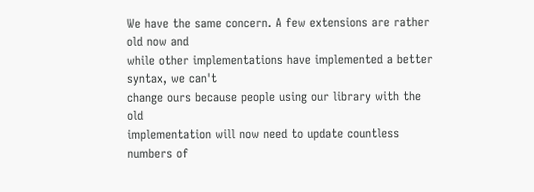We have the same concern. A few extensions are rather old now and
while other implementations have implemented a better syntax, we can't
change ours because people using our library with the old
implementation will now need to update countless numbers of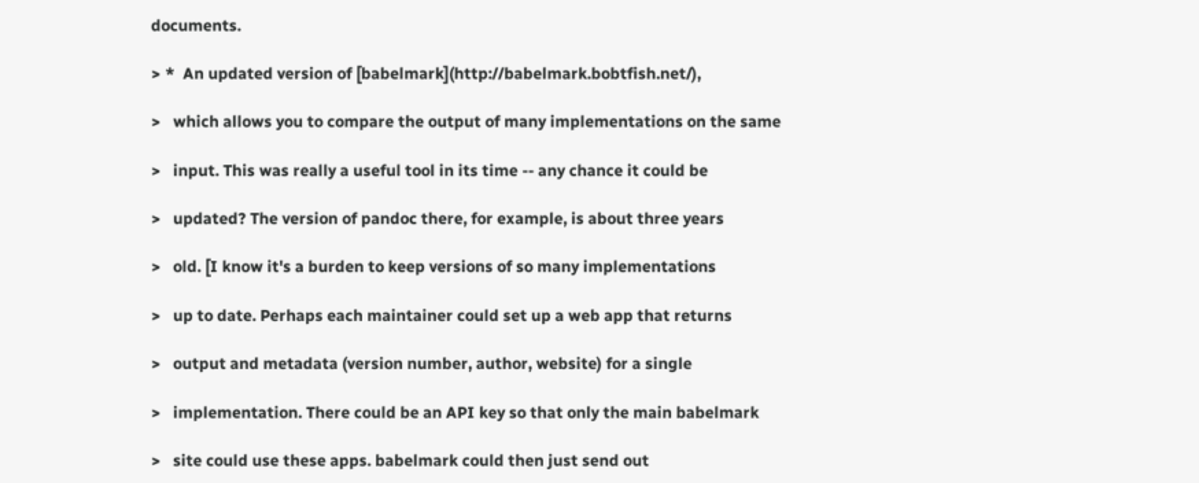documents.

> *  An updated version of [babelmark](http://babelmark.bobtfish.net/),

>   which allows you to compare the output of many implementations on the same

>   input. This was really a useful tool in its time -- any chance it could be

>   updated? The version of pandoc there, for example, is about three years

>   old. [I know it's a burden to keep versions of so many implementations

>   up to date. Perhaps each maintainer could set up a web app that returns

>   output and metadata (version number, author, website) for a single

>   implementation. There could be an API key so that only the main babelmark

>   site could use these apps. babelmark could then just send out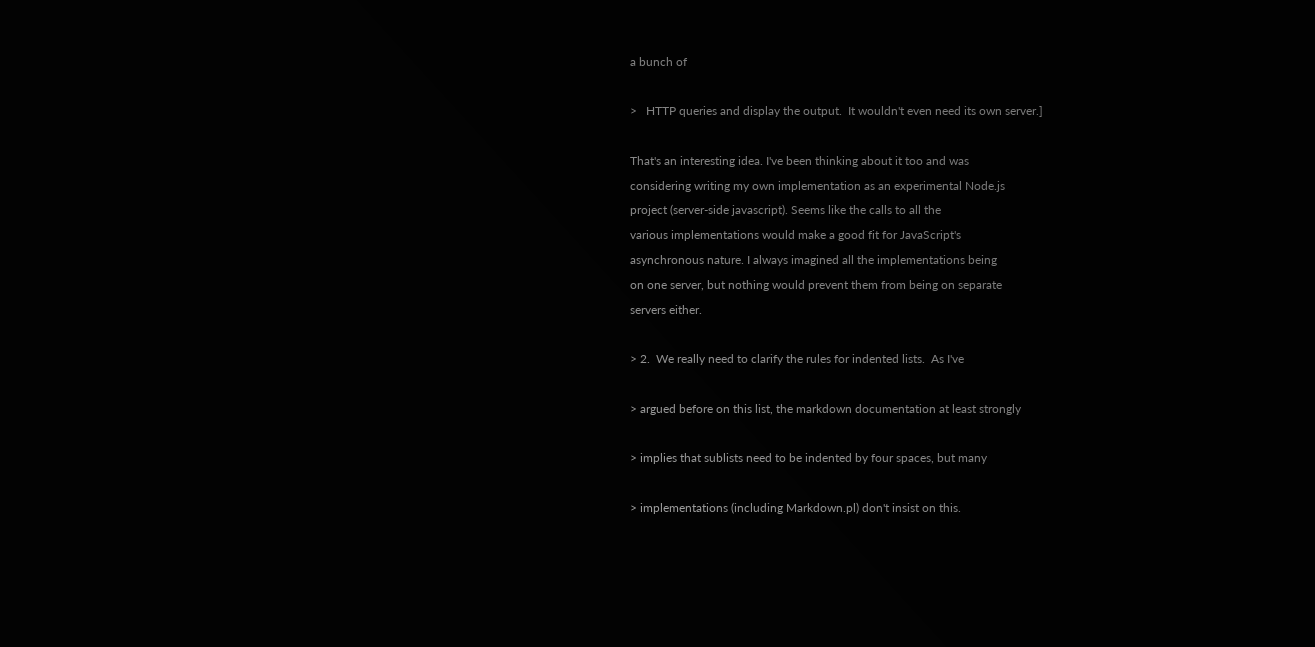a bunch of

>   HTTP queries and display the output.  It wouldn't even need its own server.]

That's an interesting idea. I've been thinking about it too and was
considering writing my own implementation as an experimental Node.js
project (server-side javascript). Seems like the calls to all the
various implementations would make a good fit for JavaScript's
asynchronous nature. I always imagined all the implementations being
on one server, but nothing would prevent them from being on separate
servers either.

> 2.  We really need to clarify the rules for indented lists.  As I've

> argued before on this list, the markdown documentation at least strongly

> implies that sublists need to be indented by four spaces, but many

> implementations (including Markdown.pl) don't insist on this.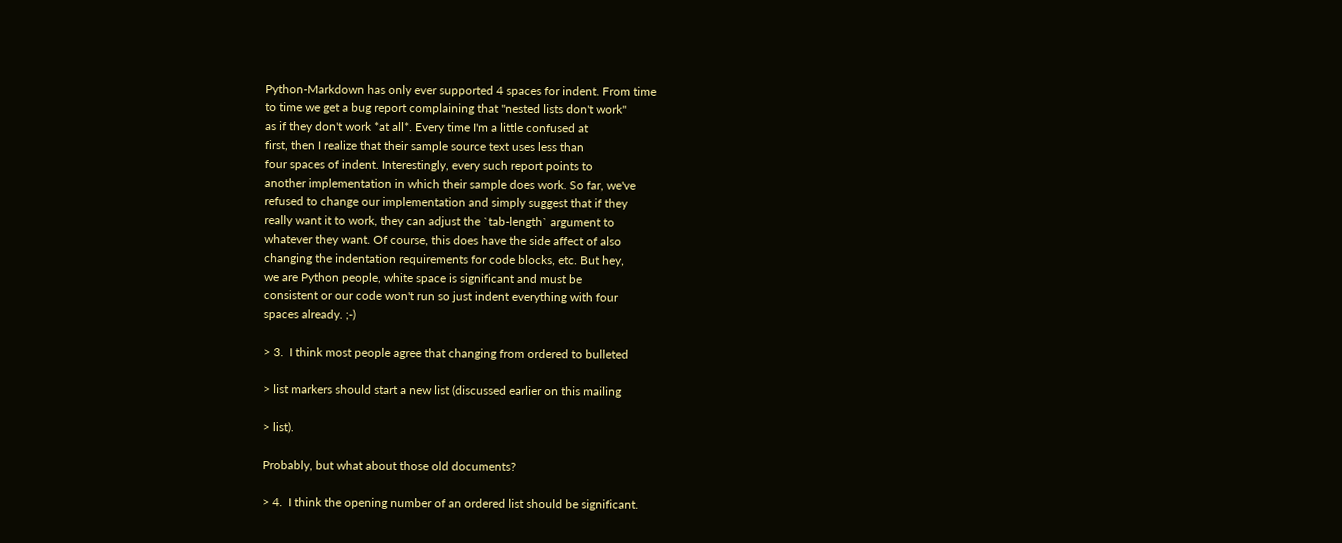Python-Markdown has only ever supported 4 spaces for indent. From time
to time we get a bug report complaining that "nested lists don't work"
as if they don't work *at all*. Every time I'm a little confused at
first, then I realize that their sample source text uses less than
four spaces of indent. Interestingly, every such report points to
another implementation in which their sample does work. So far, we've
refused to change our implementation and simply suggest that if they
really want it to work, they can adjust the `tab-length` argument to
whatever they want. Of course, this does have the side affect of also
changing the indentation requirements for code blocks, etc. But hey,
we are Python people, white space is significant and must be
consistent or our code won't run so just indent everything with four
spaces already. ;-)

> 3.  I think most people agree that changing from ordered to bulleted

> list markers should start a new list (discussed earlier on this mailing

> list).

Probably, but what about those old documents?

> 4.  I think the opening number of an ordered list should be significant.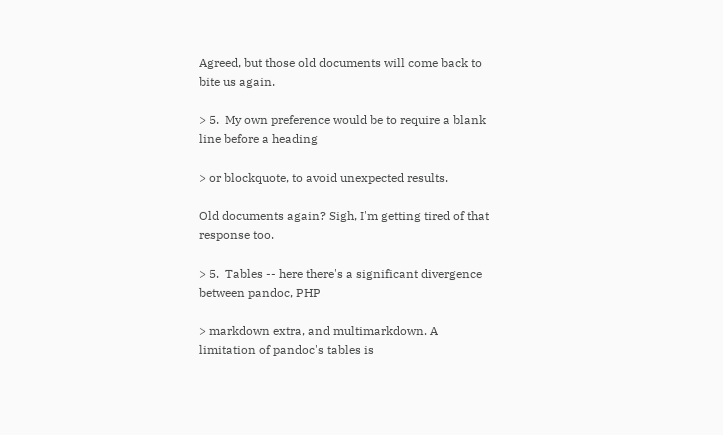Agreed, but those old documents will come back to bite us again.

> 5.  My own preference would be to require a blank line before a heading

> or blockquote, to avoid unexpected results.

Old documents again? Sigh, I'm getting tired of that response too.

> 5.  Tables -- here there's a significant divergence between pandoc, PHP

> markdown extra, and multimarkdown. A limitation of pandoc's tables is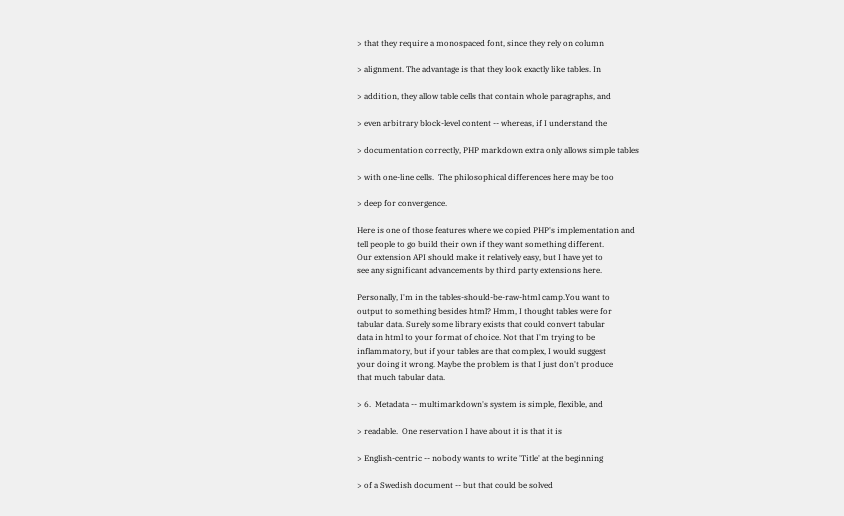> that they require a monospaced font, since they rely on column

> alignment. The advantage is that they look exactly like tables. In

> addition, they allow table cells that contain whole paragraphs, and

> even arbitrary block-level content -- whereas, if I understand the

> documentation correctly, PHP markdown extra only allows simple tables

> with one-line cells.  The philosophical differences here may be too

> deep for convergence.

Here is one of those features where we copied PHP's implementation and
tell people to go build their own if they want something different.
Our extension API should make it relatively easy, but I have yet to
see any significant advancements by third party extensions here.

Personally, I'm in the tables-should-be-raw-html camp.You want to
output to something besides html? Hmm, I thought tables were for
tabular data. Surely some library exists that could convert tabular
data in html to your format of choice. Not that I'm trying to be
inflammatory, but if your tables are that complex, I would suggest
your doing it wrong. Maybe the problem is that I just don't produce
that much tabular data.

> 6.  Metadata -- multimarkdown's system is simple, flexible, and

> readable.  One reservation I have about it is that it is

> English-centric -- nobody wants to write 'Title' at the beginning

> of a Swedish document -- but that could be solved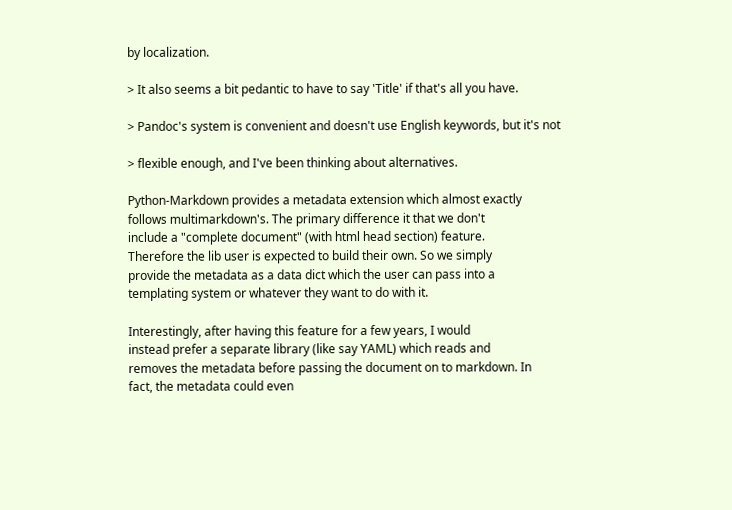by localization.

> It also seems a bit pedantic to have to say 'Title' if that's all you have.

> Pandoc's system is convenient and doesn't use English keywords, but it's not

> flexible enough, and I've been thinking about alternatives.

Python-Markdown provides a metadata extension which almost exactly
follows multimarkdown's. The primary difference it that we don't
include a "complete document" (with html head section) feature.
Therefore the lib user is expected to build their own. So we simply
provide the metadata as a data dict which the user can pass into a
templating system or whatever they want to do with it.

Interestingly, after having this feature for a few years, I would
instead prefer a separate library (like say YAML) which reads and
removes the metadata before passing the document on to markdown. In
fact, the metadata could even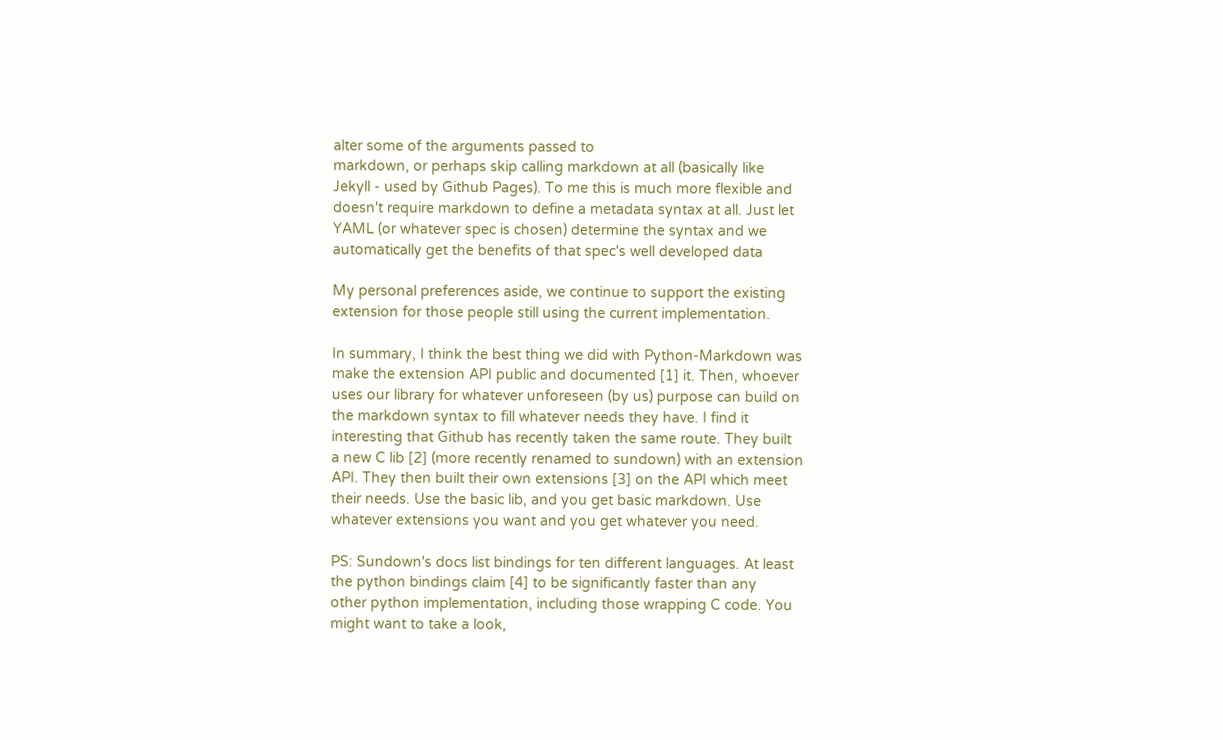alter some of the arguments passed to
markdown, or perhaps skip calling markdown at all (basically like
Jekyll - used by Github Pages). To me this is much more flexible and
doesn't require markdown to define a metadata syntax at all. Just let
YAML (or whatever spec is chosen) determine the syntax and we
automatically get the benefits of that spec's well developed data

My personal preferences aside, we continue to support the existing
extension for those people still using the current implementation.

In summary, I think the best thing we did with Python-Markdown was
make the extension API public and documented [1] it. Then, whoever
uses our library for whatever unforeseen (by us) purpose can build on
the markdown syntax to fill whatever needs they have. I find it
interesting that Github has recently taken the same route. They built
a new C lib [2] (more recently renamed to sundown) with an extension
API. They then built their own extensions [3] on the API which meet
their needs. Use the basic lib, and you get basic markdown. Use
whatever extensions you want and you get whatever you need.

PS: Sundown's docs list bindings for ten different languages. At least
the python bindings claim [4] to be significantly faster than any
other python implementation, including those wrapping C code. You
might want to take a look,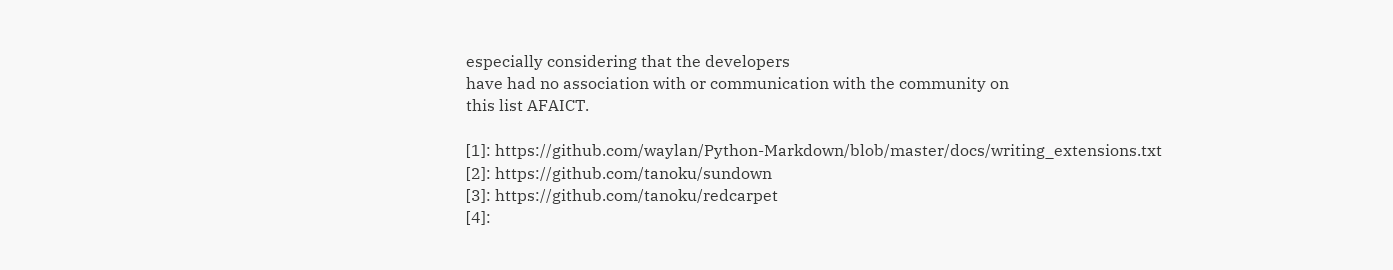especially considering that the developers
have had no association with or communication with the community on
this list AFAICT.

[1]: https://github.com/waylan/Python-Markdown/blob/master/docs/writing_extensions.txt
[2]: https://github.com/tanoku/sundown
[3]: https://github.com/tanoku/redcarpet
[4]: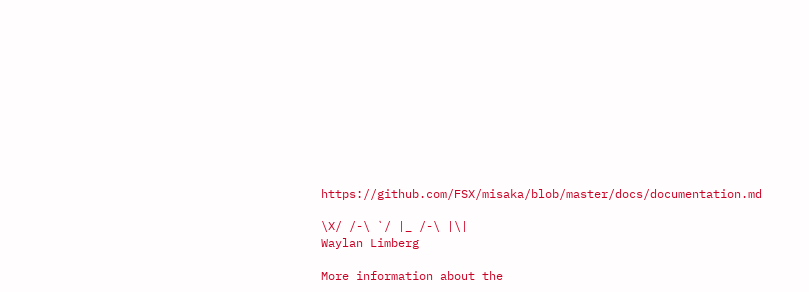https://github.com/FSX/misaka/blob/master/docs/documentation.md

\X/ /-\ `/ |_ /-\ |\|
Waylan Limberg

More information about the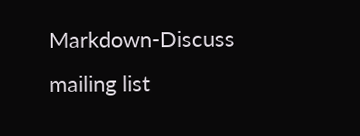Markdown-Discuss mailing list